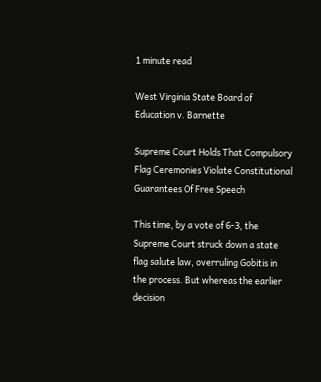1 minute read

West Virginia State Board of Education v. Barnette

Supreme Court Holds That Compulsory Flag Ceremonies Violate Constitutional Guarantees Of Free Speech

This time, by a vote of 6-3, the Supreme Court struck down a state flag salute law, overruling Gobitis in the process. But whereas the earlier decision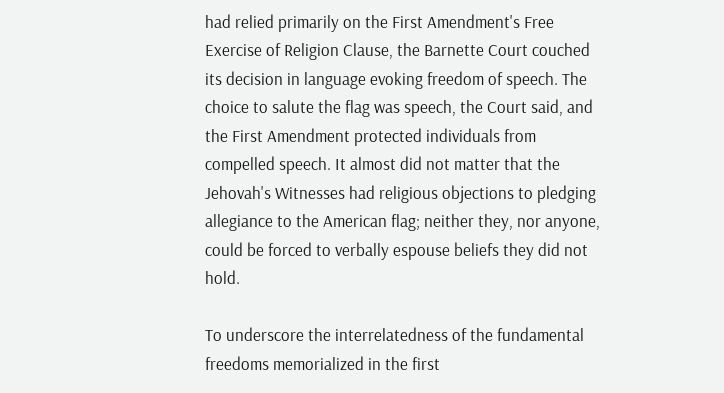had relied primarily on the First Amendment's Free Exercise of Religion Clause, the Barnette Court couched its decision in language evoking freedom of speech. The choice to salute the flag was speech, the Court said, and the First Amendment protected individuals from compelled speech. It almost did not matter that the Jehovah's Witnesses had religious objections to pledging allegiance to the American flag; neither they, nor anyone, could be forced to verbally espouse beliefs they did not hold.

To underscore the interrelatedness of the fundamental freedoms memorialized in the first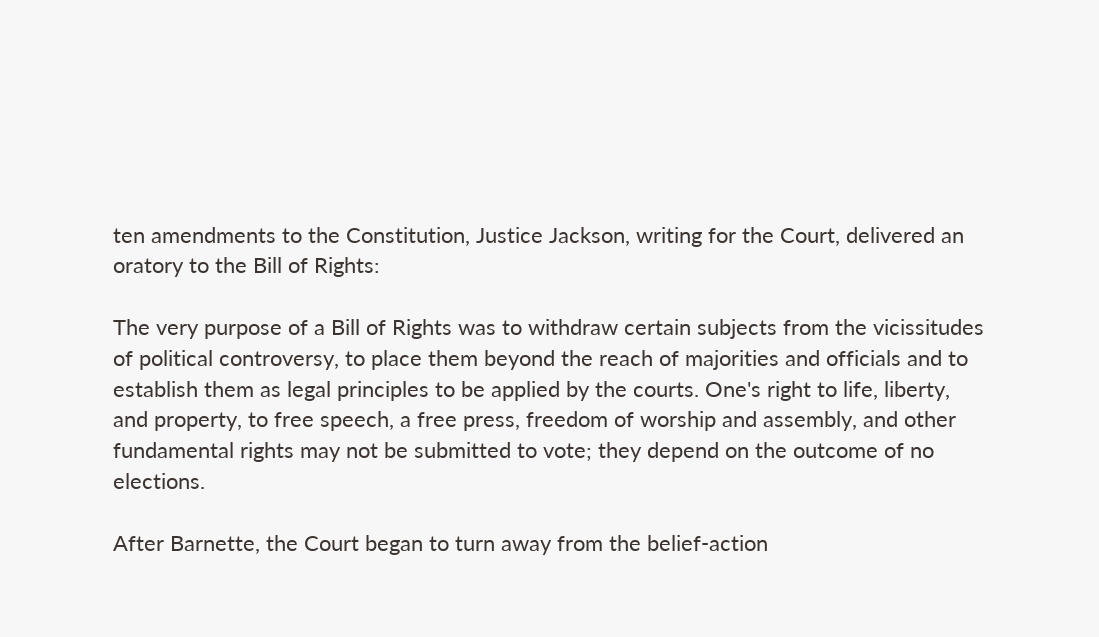ten amendments to the Constitution, Justice Jackson, writing for the Court, delivered an oratory to the Bill of Rights:

The very purpose of a Bill of Rights was to withdraw certain subjects from the vicissitudes of political controversy, to place them beyond the reach of majorities and officials and to establish them as legal principles to be applied by the courts. One's right to life, liberty, and property, to free speech, a free press, freedom of worship and assembly, and other fundamental rights may not be submitted to vote; they depend on the outcome of no elections.

After Barnette, the Court began to turn away from the belief-action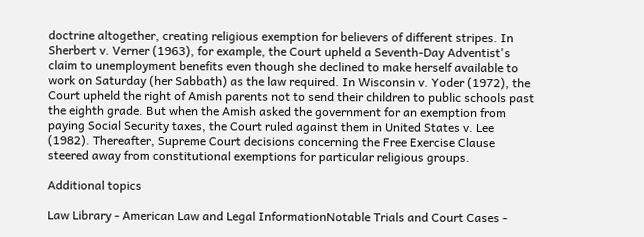doctrine altogether, creating religious exemption for believers of different stripes. In Sherbert v. Verner (1963), for example, the Court upheld a Seventh-Day Adventist's claim to unemployment benefits even though she declined to make herself available to work on Saturday (her Sabbath) as the law required. In Wisconsin v. Yoder (1972), the Court upheld the right of Amish parents not to send their children to public schools past the eighth grade. But when the Amish asked the government for an exemption from paying Social Security taxes, the Court ruled against them in United States v. Lee (1982). Thereafter, Supreme Court decisions concerning the Free Exercise Clause steered away from constitutional exemptions for particular religious groups.

Additional topics

Law Library - American Law and Legal InformationNotable Trials and Court Cases -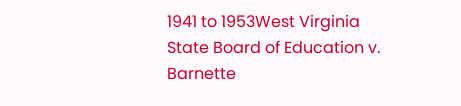1941 to 1953West Virginia State Board of Education v. Barnette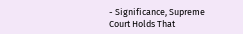- Significance, Supreme Court Holds That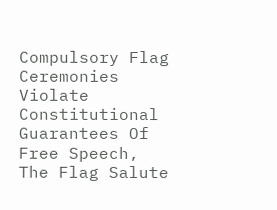Compulsory Flag Ceremonies Violate Constitutional Guarantees Of Free Speech, The Flag Salute